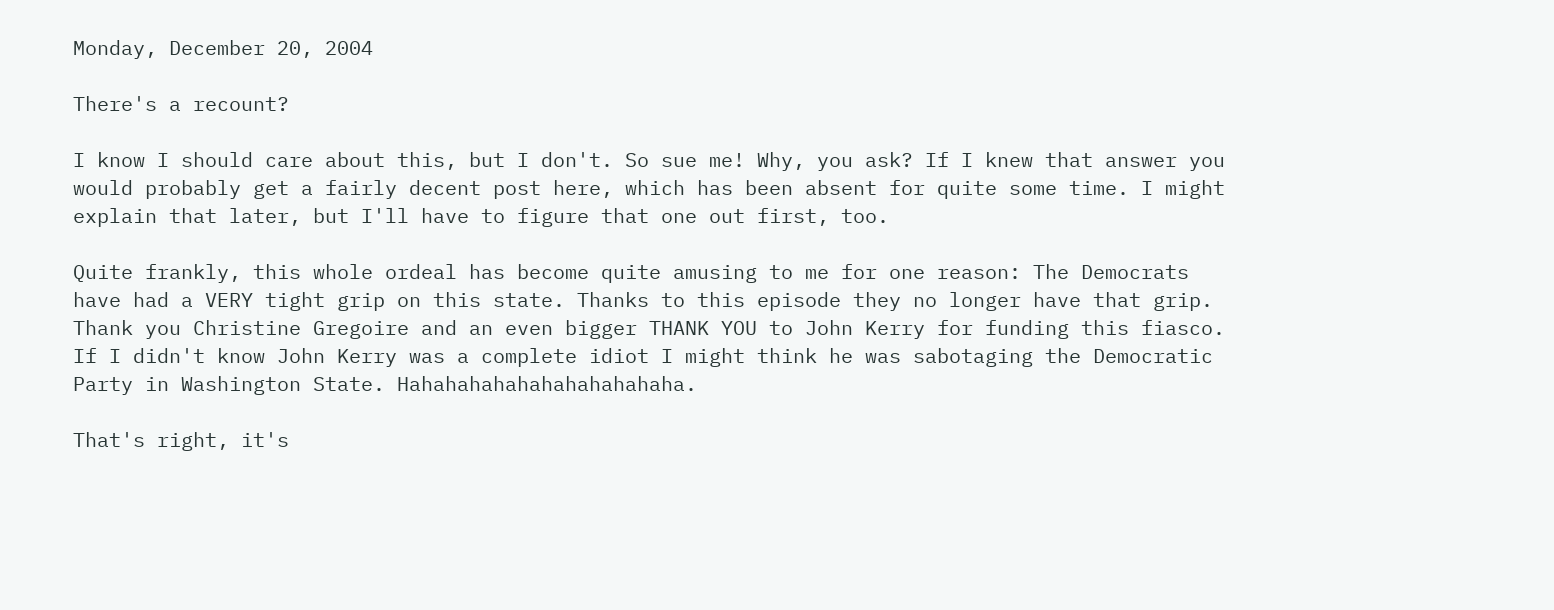Monday, December 20, 2004

There's a recount?

I know I should care about this, but I don't. So sue me! Why, you ask? If I knew that answer you would probably get a fairly decent post here, which has been absent for quite some time. I might explain that later, but I'll have to figure that one out first, too.

Quite frankly, this whole ordeal has become quite amusing to me for one reason: The Democrats have had a VERY tight grip on this state. Thanks to this episode they no longer have that grip. Thank you Christine Gregoire and an even bigger THANK YOU to John Kerry for funding this fiasco. If I didn't know John Kerry was a complete idiot I might think he was sabotaging the Democratic Party in Washington State. Hahahahahahahahahahahaha.

That's right, it's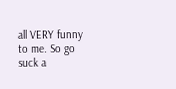all VERY funny to me. So go suck a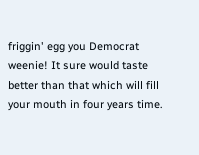friggin' egg you Democrat weenie! It sure would taste better than that which will fill your mouth in four years time.